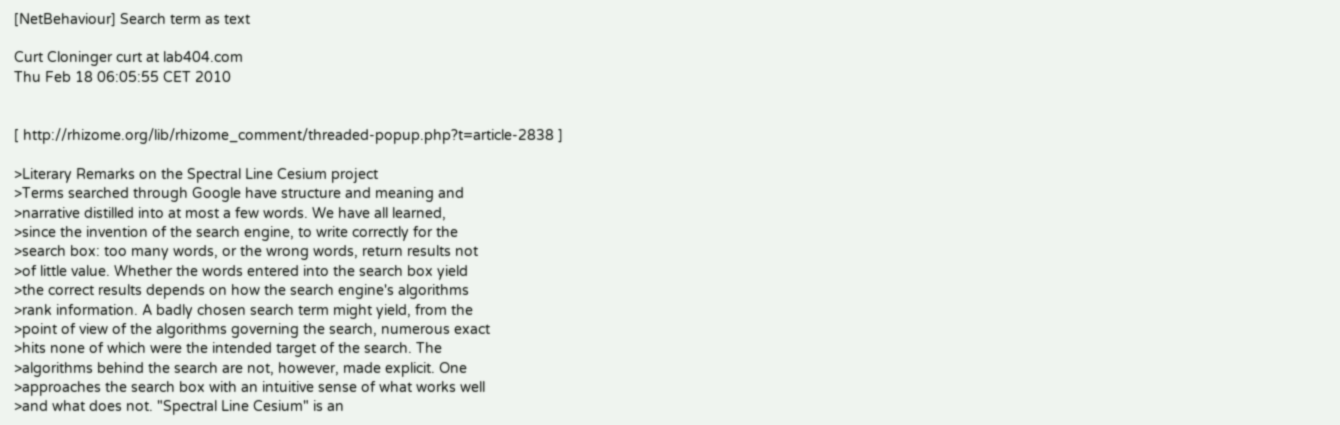[NetBehaviour] Search term as text

Curt Cloninger curt at lab404.com
Thu Feb 18 06:05:55 CET 2010


[ http://rhizome.org/lib/rhizome_comment/threaded-popup.php?t=article-2838 ]

>Literary Remarks on the Spectral Line Cesium project
>Terms searched through Google have structure and meaning and
>narrative distilled into at most a few words. We have all learned,
>since the invention of the search engine, to write correctly for the
>search box: too many words, or the wrong words, return results not
>of little value. Whether the words entered into the search box yield
>the correct results depends on how the search engine's algorithms
>rank information. A badly chosen search term might yield, from the
>point of view of the algorithms governing the search, numerous exact
>hits none of which were the intended target of the search. The
>algorithms behind the search are not, however, made explicit. One
>approaches the search box with an intuitive sense of what works well
>and what does not. "Spectral Line Cesium" is an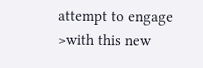attempt to engage
>with this new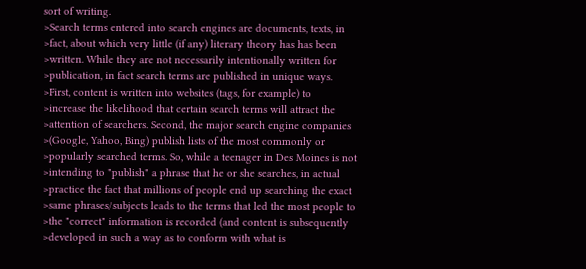sort of writing.
>Search terms entered into search engines are documents, texts, in
>fact, about which very little (if any) literary theory has has been
>written. While they are not necessarily intentionally written for
>publication, in fact search terms are published in unique ways.
>First, content is written into websites (tags, for example) to
>increase the likelihood that certain search terms will attract the
>attention of searchers. Second, the major search engine companies
>(Google, Yahoo, Bing) publish lists of the most commonly or
>popularly searched terms. So, while a teenager in Des Moines is not
>intending to "publish" a phrase that he or she searches, in actual
>practice the fact that millions of people end up searching the exact
>same phrases/subjects leads to the terms that led the most people to
>the "correct" information is recorded (and content is subsequently
>developed in such a way as to conform with what is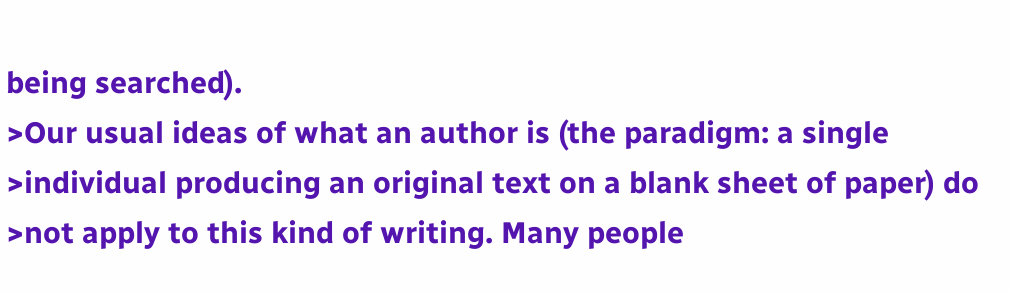being searched).
>Our usual ideas of what an author is (the paradigm: a single
>individual producing an original text on a blank sheet of paper) do
>not apply to this kind of writing. Many people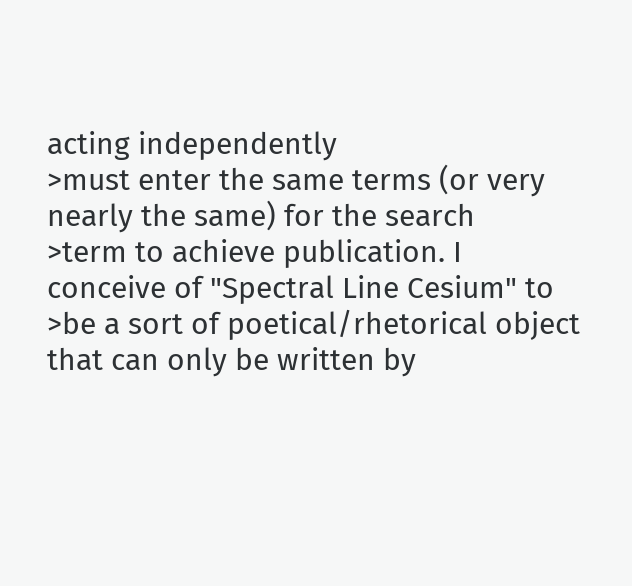acting independently
>must enter the same terms (or very nearly the same) for the search
>term to achieve publication. I conceive of "Spectral Line Cesium" to
>be a sort of poetical/rhetorical object that can only be written by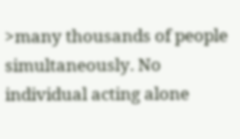>many thousands of people simultaneously. No individual acting alone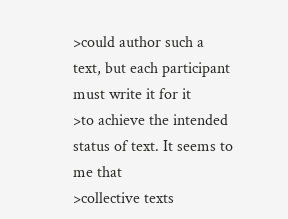>could author such a text, but each participant must write it for it
>to achieve the intended status of text. It seems to me that
>collective texts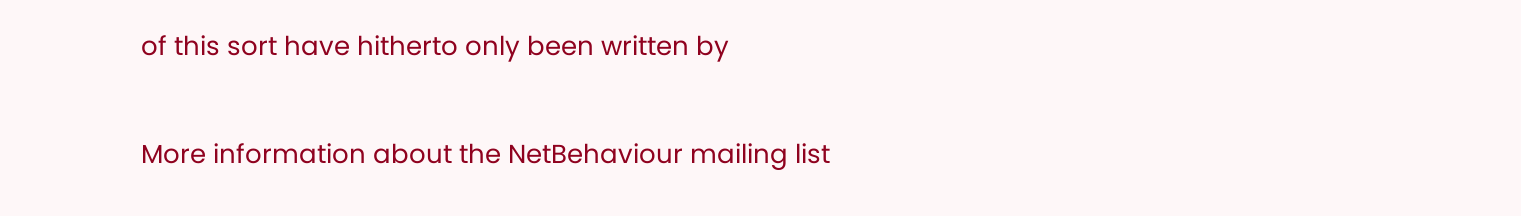of this sort have hitherto only been written by

More information about the NetBehaviour mailing list